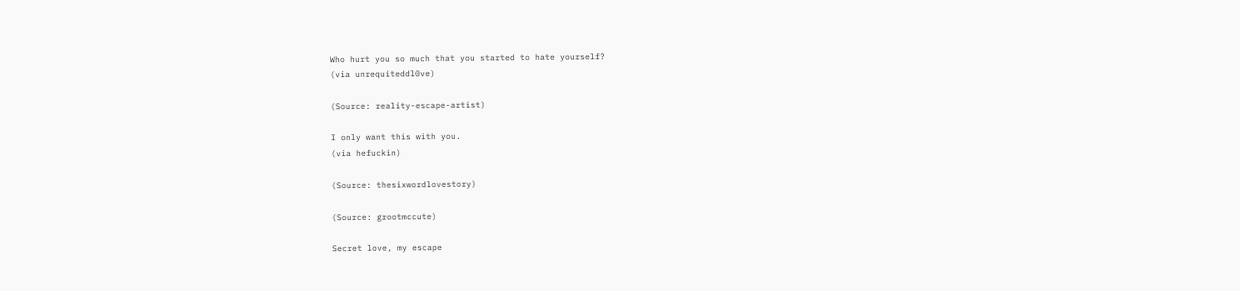Who hurt you so much that you started to hate yourself?
(via unrequiteddl0ve)

(Source: reality-escape-artist)

I only want this with you.
(via hefuckin)

(Source: thesixwordlovestory)

(Source: grootmccute)

Secret love, my escape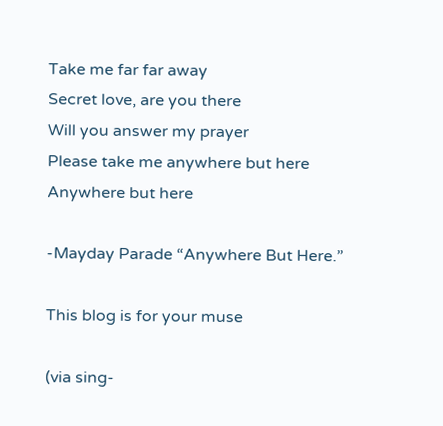Take me far far away
Secret love, are you there
Will you answer my prayer
Please take me anywhere but here
Anywhere but here

-Mayday Parade “Anywhere But Here.”

This blog is for your muse

(via sing-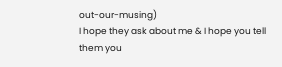out-our-musing)
I hope they ask about me & I hope you tell them you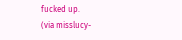fucked up.
(via misslucy-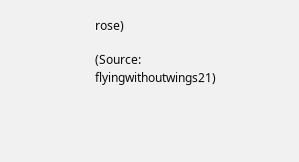rose)

(Source: flyingwithoutwings21)